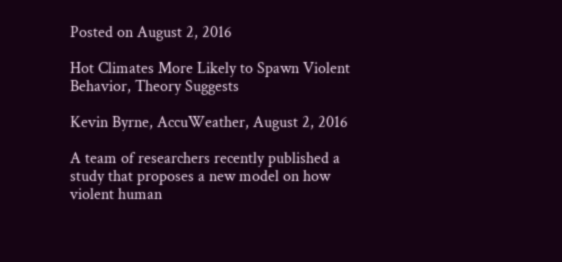Posted on August 2, 2016

Hot Climates More Likely to Spawn Violent Behavior, Theory Suggests

Kevin Byrne, AccuWeather, August 2, 2016

A team of researchers recently published a study that proposes a new model on how violent human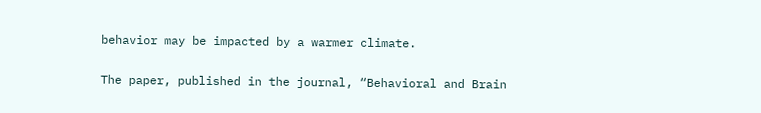behavior may be impacted by a warmer climate.

The paper, published in the journal, “Behavioral and Brain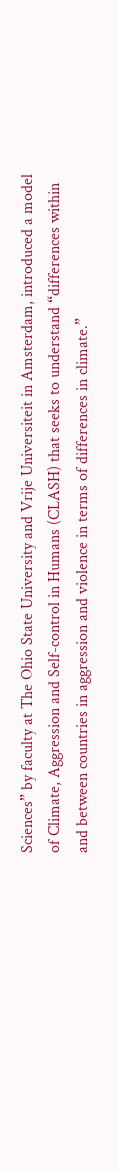Sciences” by faculty at The Ohio State University and Vrije Universiteit in Amsterdam, introduced a model of Climate, Aggression and Self-control in Humans (CLASH) that seeks to understand “differences within and between countries in aggression and violence in terms of differences in climate.”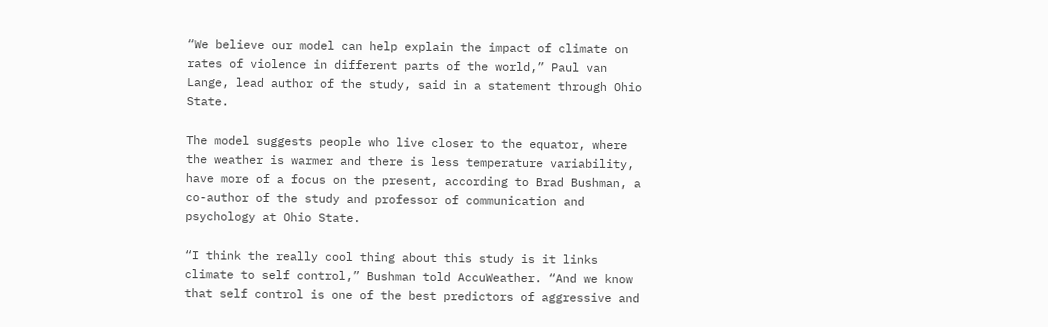“We believe our model can help explain the impact of climate on rates of violence in different parts of the world,” Paul van Lange, lead author of the study, said in a statement through Ohio State.

The model suggests people who live closer to the equator, where the weather is warmer and there is less temperature variability, have more of a focus on the present, according to Brad Bushman, a co-author of the study and professor of communication and psychology at Ohio State.

“I think the really cool thing about this study is it links climate to self control,” Bushman told AccuWeather. “And we know that self control is one of the best predictors of aggressive and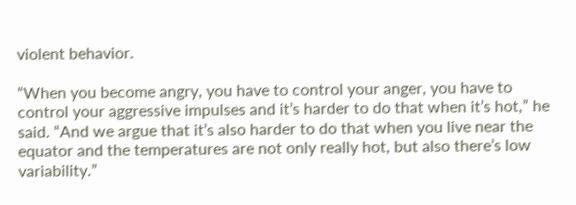violent behavior.

“When you become angry, you have to control your anger, you have to control your aggressive impulses and it’s harder to do that when it’s hot,” he said. “And we argue that it’s also harder to do that when you live near the equator and the temperatures are not only really hot, but also there’s low variability.”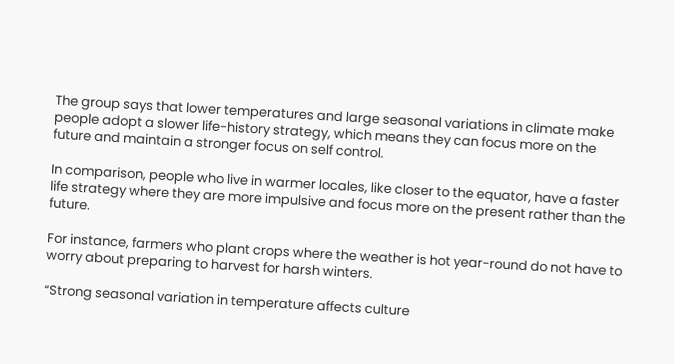The group says that lower temperatures and large seasonal variations in climate make people adopt a slower life-history strategy, which means they can focus more on the future and maintain a stronger focus on self control.

In comparison, people who live in warmer locales, like closer to the equator, have a faster life strategy where they are more impulsive and focus more on the present rather than the future.

For instance, farmers who plant crops where the weather is hot year-round do not have to worry about preparing to harvest for harsh winters.

“Strong seasonal variation in temperature affects culture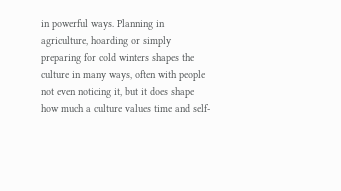in powerful ways. Planning in agriculture, hoarding or simply preparing for cold winters shapes the culture in many ways, often with people not even noticing it, but it does shape how much a culture values time and self-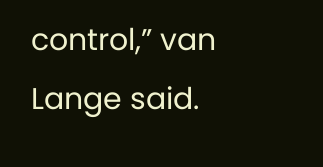control,” van Lange said.